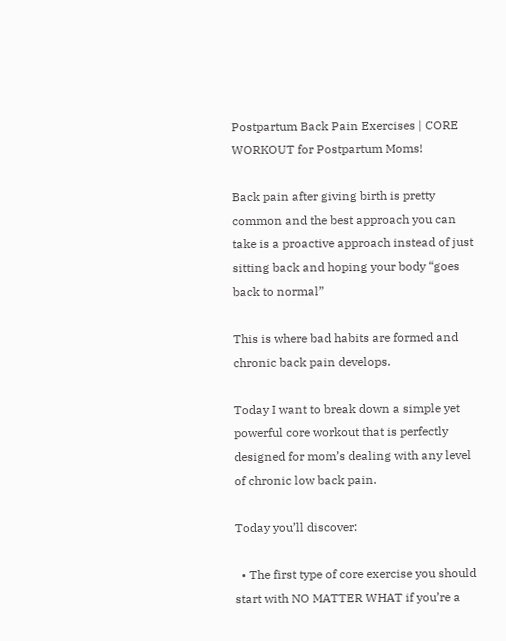Postpartum Back Pain Exercises | CORE WORKOUT for Postpartum Moms!

Back pain after giving birth is pretty common and the best approach you can take is a proactive approach instead of just sitting back and hoping your body “goes back to normal”

This is where bad habits are formed and chronic back pain develops.

Today I want to break down a simple yet powerful core workout that is perfectly designed for mom’s dealing with any level of chronic low back pain.

Today you’ll discover:

  • The first type of core exercise you should start with NO MATTER WHAT if you’re a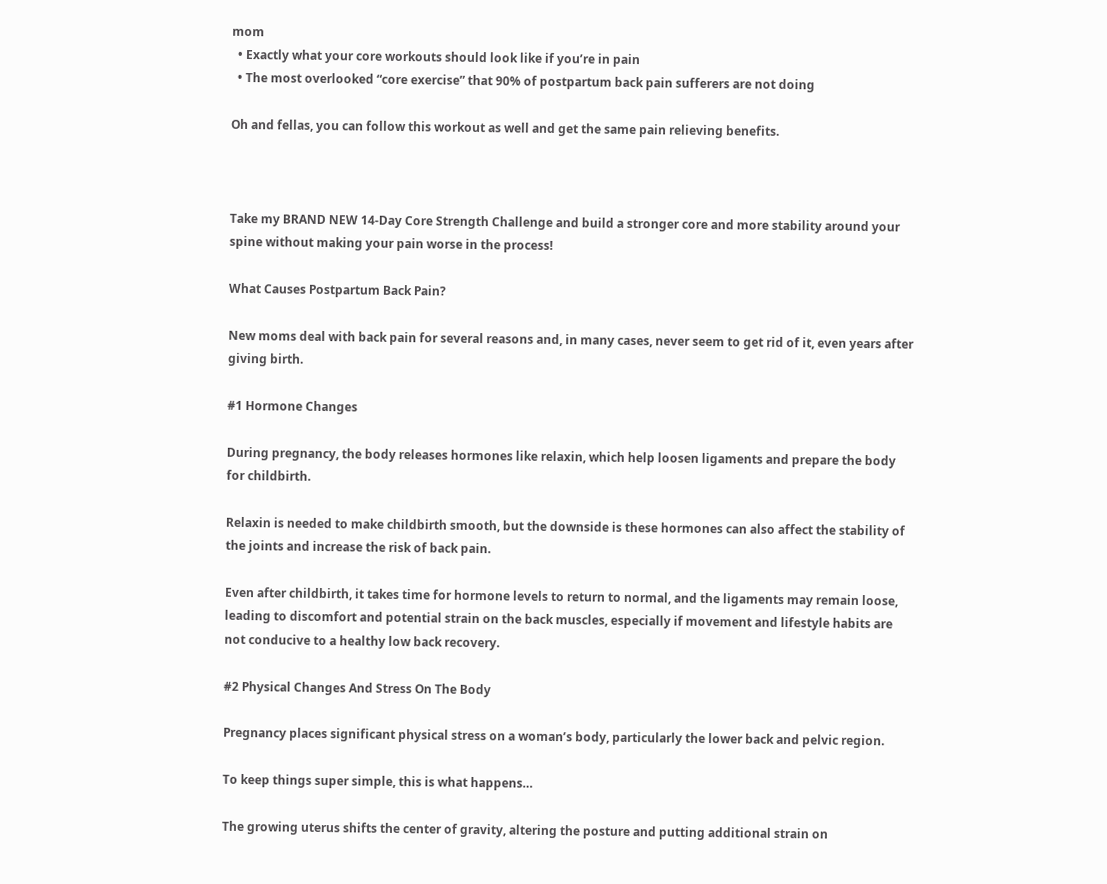mom
  • Exactly what your core workouts should look like if you’re in pain
  • The most overlooked “core exercise” that 90% of postpartum back pain sufferers are not doing

Oh and fellas, you can follow this workout as well and get the same pain relieving benefits.



Take my BRAND NEW 14-Day Core Strength Challenge and build a stronger core and more stability around your spine without making your pain worse in the process!

What Causes Postpartum Back Pain?

New moms deal with back pain for several reasons and, in many cases, never seem to get rid of it, even years after giving birth.

#1 Hormone Changes

During pregnancy, the body releases hormones like relaxin, which help loosen ligaments and prepare the body for childbirth.

Relaxin is needed to make childbirth smooth, but the downside is these hormones can also affect the stability of the joints and increase the risk of back pain.

Even after childbirth, it takes time for hormone levels to return to normal, and the ligaments may remain loose, leading to discomfort and potential strain on the back muscles, especially if movement and lifestyle habits are not conducive to a healthy low back recovery.

#2 Physical Changes And Stress On The Body

Pregnancy places significant physical stress on a woman’s body, particularly the lower back and pelvic region.

To keep things super simple, this is what happens…

The growing uterus shifts the center of gravity, altering the posture and putting additional strain on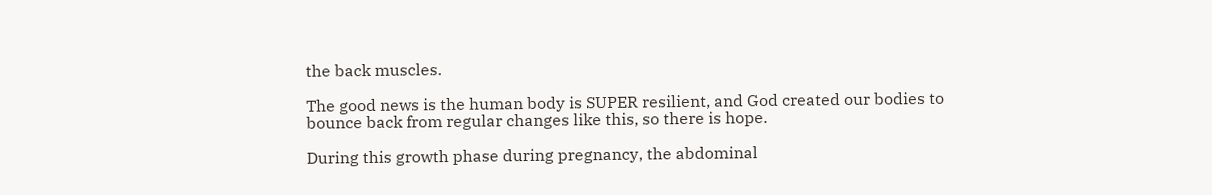the back muscles.

The good news is the human body is SUPER resilient, and God created our bodies to bounce back from regular changes like this, so there is hope.

During this growth phase during pregnancy, the abdominal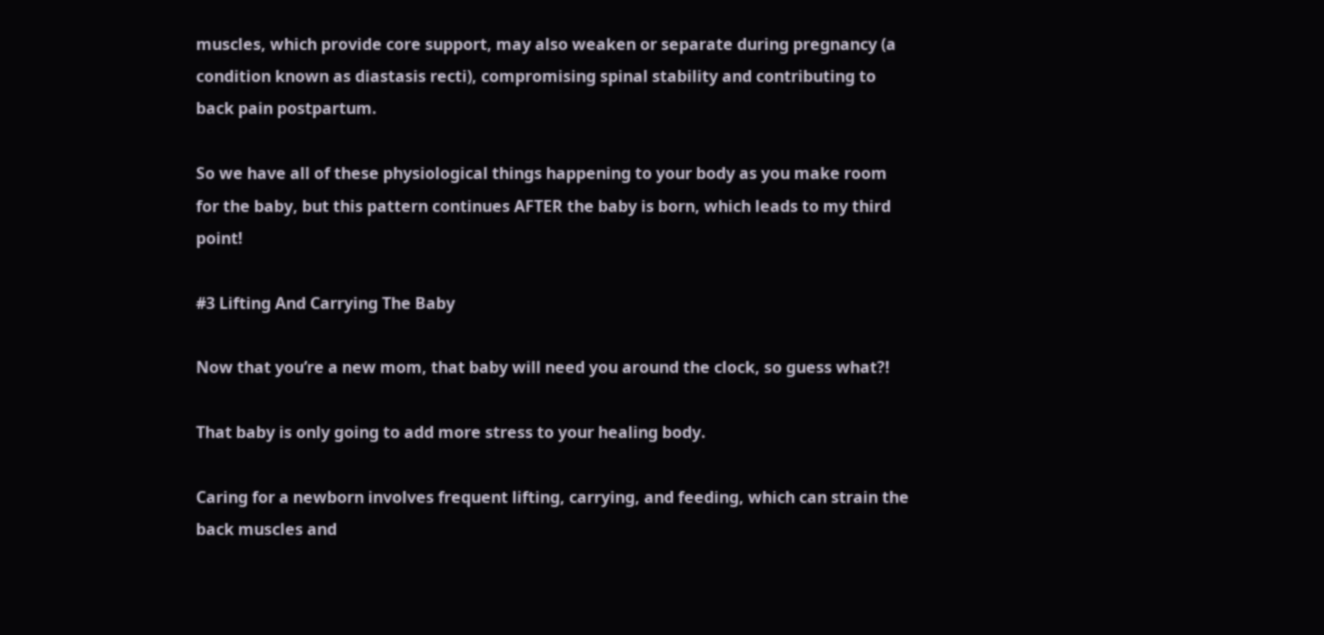muscles, which provide core support, may also weaken or separate during pregnancy (a condition known as diastasis recti), compromising spinal stability and contributing to back pain postpartum.

So we have all of these physiological things happening to your body as you make room for the baby, but this pattern continues AFTER the baby is born, which leads to my third point!

#3 Lifting And Carrying The Baby

Now that you’re a new mom, that baby will need you around the clock, so guess what?!

That baby is only going to add more stress to your healing body.

Caring for a newborn involves frequent lifting, carrying, and feeding, which can strain the back muscles and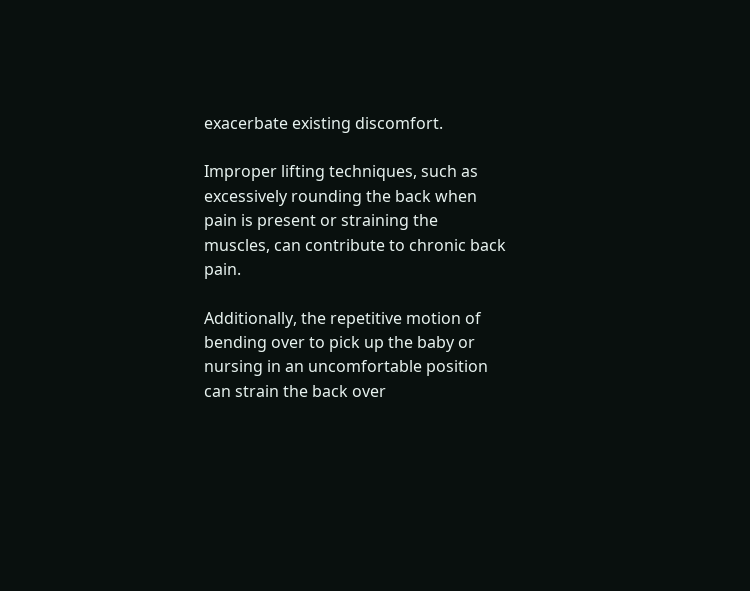exacerbate existing discomfort.

Improper lifting techniques, such as excessively rounding the back when pain is present or straining the muscles, can contribute to chronic back pain.

Additionally, the repetitive motion of bending over to pick up the baby or nursing in an uncomfortable position can strain the back over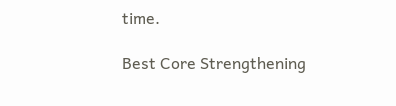time.

Best Core Strengthening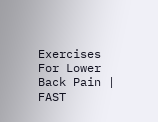Exercises For Lower Back Pain | FAST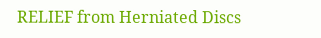RELIEF from Herniated Discs